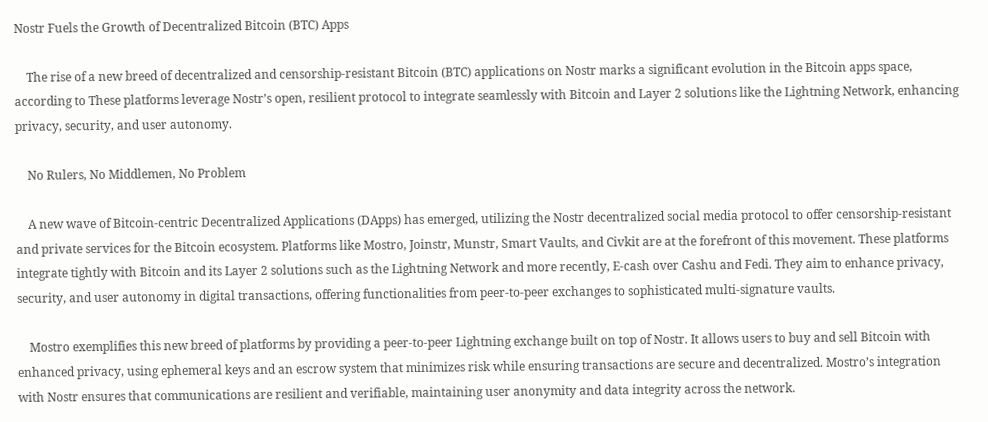Nostr Fuels the Growth of Decentralized Bitcoin (BTC) Apps

    The rise of a new breed of decentralized and censorship-resistant Bitcoin (BTC) applications on Nostr marks a significant evolution in the Bitcoin apps space, according to These platforms leverage Nostr’s open, resilient protocol to integrate seamlessly with Bitcoin and Layer 2 solutions like the Lightning Network, enhancing privacy, security, and user autonomy.

    No Rulers, No Middlemen, No Problem

    A new wave of Bitcoin-centric Decentralized Applications (DApps) has emerged, utilizing the Nostr decentralized social media protocol to offer censorship-resistant and private services for the Bitcoin ecosystem. Platforms like Mostro, Joinstr, Munstr, Smart Vaults, and Civkit are at the forefront of this movement. These platforms integrate tightly with Bitcoin and its Layer 2 solutions such as the Lightning Network and more recently, E-cash over Cashu and Fedi. They aim to enhance privacy, security, and user autonomy in digital transactions, offering functionalities from peer-to-peer exchanges to sophisticated multi-signature vaults.

    Mostro exemplifies this new breed of platforms by providing a peer-to-peer Lightning exchange built on top of Nostr. It allows users to buy and sell Bitcoin with enhanced privacy, using ephemeral keys and an escrow system that minimizes risk while ensuring transactions are secure and decentralized. Mostro’s integration with Nostr ensures that communications are resilient and verifiable, maintaining user anonymity and data integrity across the network.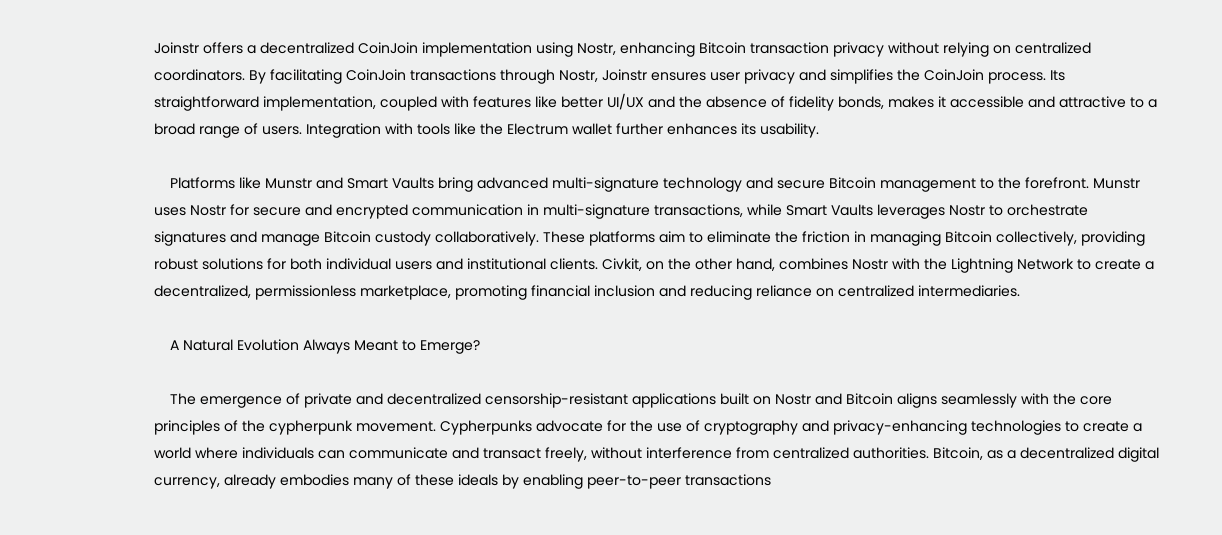Joinstr offers a decentralized CoinJoin implementation using Nostr, enhancing Bitcoin transaction privacy without relying on centralized coordinators. By facilitating CoinJoin transactions through Nostr, Joinstr ensures user privacy and simplifies the CoinJoin process. Its straightforward implementation, coupled with features like better UI/UX and the absence of fidelity bonds, makes it accessible and attractive to a broad range of users. Integration with tools like the Electrum wallet further enhances its usability.

    Platforms like Munstr and Smart Vaults bring advanced multi-signature technology and secure Bitcoin management to the forefront. Munstr uses Nostr for secure and encrypted communication in multi-signature transactions, while Smart Vaults leverages Nostr to orchestrate signatures and manage Bitcoin custody collaboratively. These platforms aim to eliminate the friction in managing Bitcoin collectively, providing robust solutions for both individual users and institutional clients. Civkit, on the other hand, combines Nostr with the Lightning Network to create a decentralized, permissionless marketplace, promoting financial inclusion and reducing reliance on centralized intermediaries.

    A Natural Evolution Always Meant to Emerge?

    The emergence of private and decentralized censorship-resistant applications built on Nostr and Bitcoin aligns seamlessly with the core principles of the cypherpunk movement. Cypherpunks advocate for the use of cryptography and privacy-enhancing technologies to create a world where individuals can communicate and transact freely, without interference from centralized authorities. Bitcoin, as a decentralized digital currency, already embodies many of these ideals by enabling peer-to-peer transactions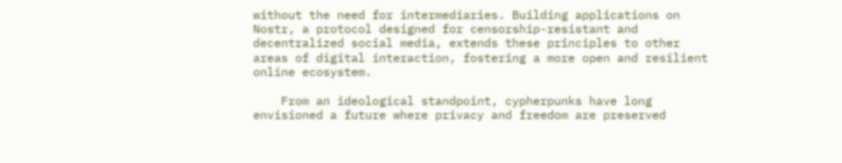without the need for intermediaries. Building applications on Nostr, a protocol designed for censorship-resistant and decentralized social media, extends these principles to other areas of digital interaction, fostering a more open and resilient online ecosystem.

    From an ideological standpoint, cypherpunks have long envisioned a future where privacy and freedom are preserved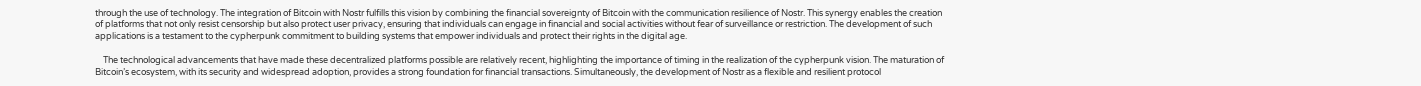through the use of technology. The integration of Bitcoin with Nostr fulfills this vision by combining the financial sovereignty of Bitcoin with the communication resilience of Nostr. This synergy enables the creation of platforms that not only resist censorship but also protect user privacy, ensuring that individuals can engage in financial and social activities without fear of surveillance or restriction. The development of such applications is a testament to the cypherpunk commitment to building systems that empower individuals and protect their rights in the digital age.

    The technological advancements that have made these decentralized platforms possible are relatively recent, highlighting the importance of timing in the realization of the cypherpunk vision. The maturation of Bitcoin’s ecosystem, with its security and widespread adoption, provides a strong foundation for financial transactions. Simultaneously, the development of Nostr as a flexible and resilient protocol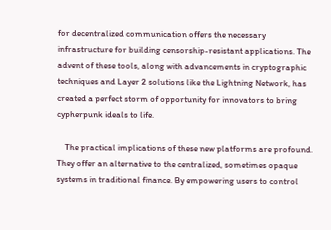for decentralized communication offers the necessary infrastructure for building censorship-resistant applications. The advent of these tools, along with advancements in cryptographic techniques and Layer 2 solutions like the Lightning Network, has created a perfect storm of opportunity for innovators to bring cypherpunk ideals to life.

    The practical implications of these new platforms are profound. They offer an alternative to the centralized, sometimes opaque systems in traditional finance. By empowering users to control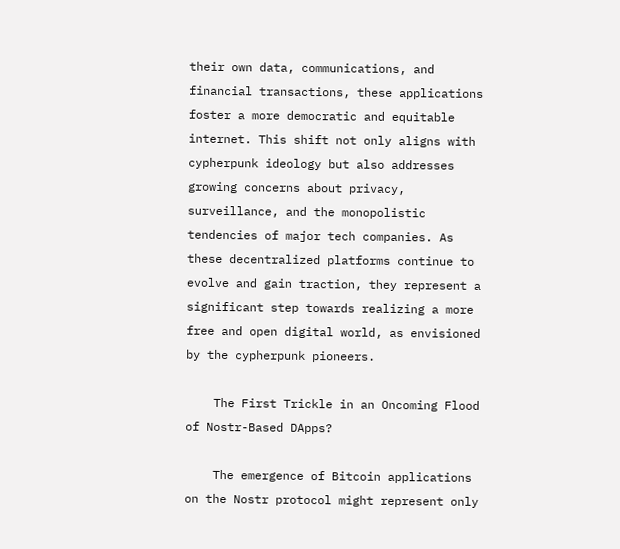their own data, communications, and financial transactions, these applications foster a more democratic and equitable internet. This shift not only aligns with cypherpunk ideology but also addresses growing concerns about privacy, surveillance, and the monopolistic tendencies of major tech companies. As these decentralized platforms continue to evolve and gain traction, they represent a significant step towards realizing a more free and open digital world, as envisioned by the cypherpunk pioneers.

    The First Trickle in an Oncoming Flood of Nostr-Based DApps?

    The emergence of Bitcoin applications on the Nostr protocol might represent only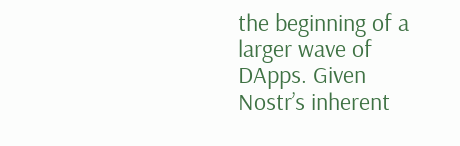the beginning of a larger wave of DApps. Given Nostr’s inherent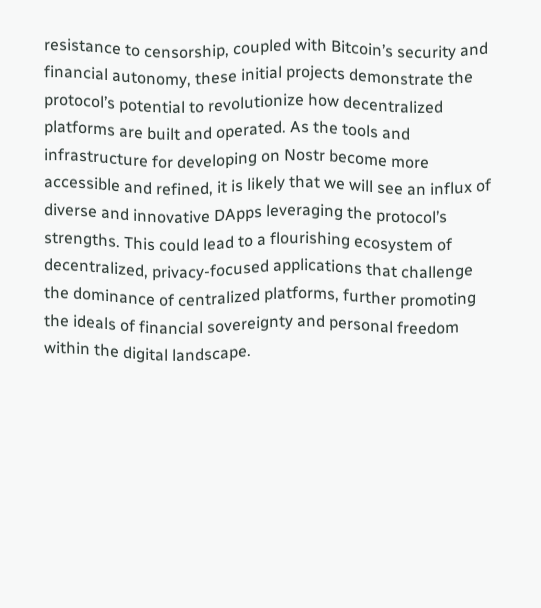resistance to censorship, coupled with Bitcoin’s security and financial autonomy, these initial projects demonstrate the protocol’s potential to revolutionize how decentralized platforms are built and operated. As the tools and infrastructure for developing on Nostr become more accessible and refined, it is likely that we will see an influx of diverse and innovative DApps leveraging the protocol’s strengths. This could lead to a flourishing ecosystem of decentralized, privacy-focused applications that challenge the dominance of centralized platforms, further promoting the ideals of financial sovereignty and personal freedom within the digital landscape.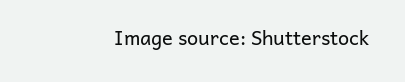Image source: Shutterstock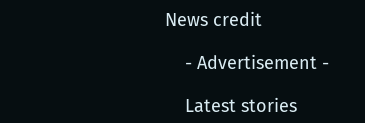News credit

    - Advertisement -

    Latest stories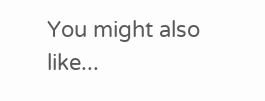You might also like...